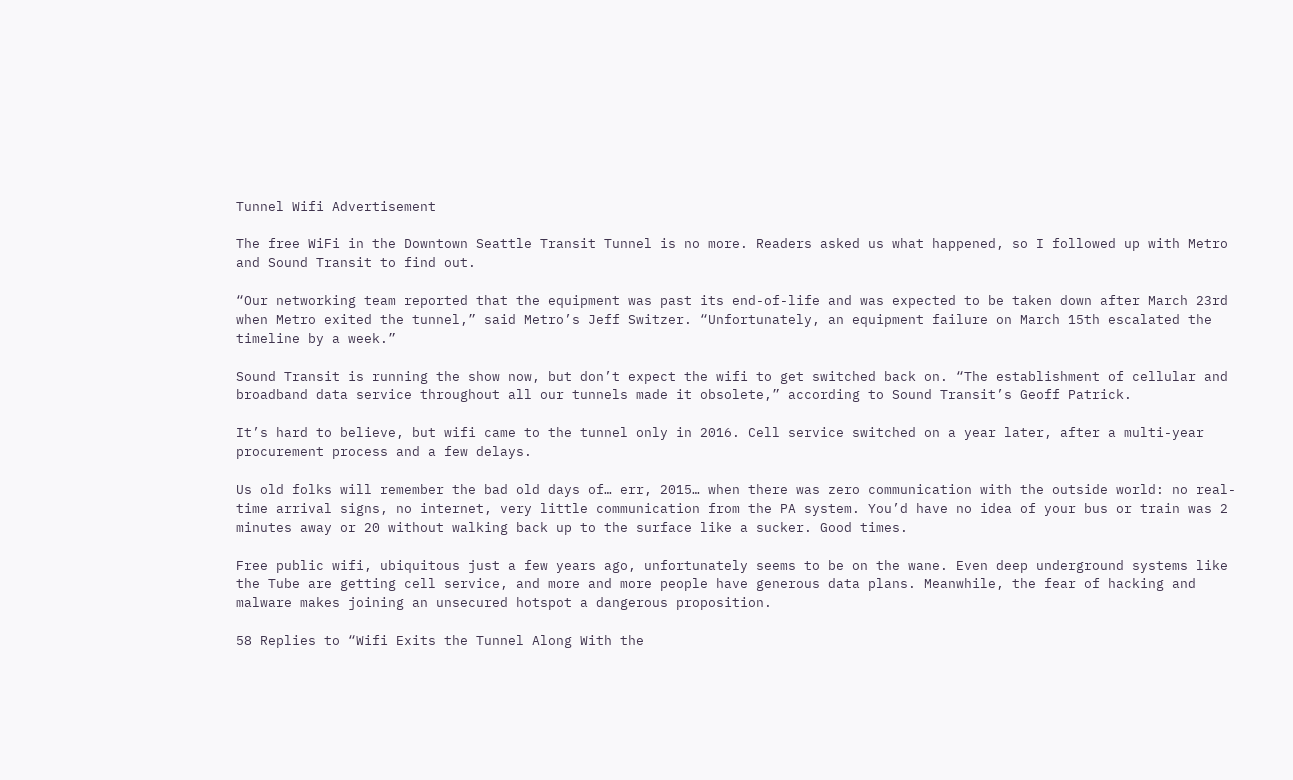Tunnel Wifi Advertisement

The free WiFi in the Downtown Seattle Transit Tunnel is no more. Readers asked us what happened, so I followed up with Metro and Sound Transit to find out.

“Our networking team reported that the equipment was past its end-of-life and was expected to be taken down after March 23rd when Metro exited the tunnel,” said Metro’s Jeff Switzer. “Unfortunately, an equipment failure on March 15th escalated the timeline by a week.”

Sound Transit is running the show now, but don’t expect the wifi to get switched back on. “The establishment of cellular and broadband data service throughout all our tunnels made it obsolete,” according to Sound Transit’s Geoff Patrick.

It’s hard to believe, but wifi came to the tunnel only in 2016. Cell service switched on a year later, after a multi-year procurement process and a few delays.

Us old folks will remember the bad old days of… err, 2015… when there was zero communication with the outside world: no real-time arrival signs, no internet, very little communication from the PA system. You’d have no idea of your bus or train was 2 minutes away or 20 without walking back up to the surface like a sucker. Good times.

Free public wifi, ubiquitous just a few years ago, unfortunately seems to be on the wane. Even deep underground systems like the Tube are getting cell service, and more and more people have generous data plans. Meanwhile, the fear of hacking and malware makes joining an unsecured hotspot a dangerous proposition.

58 Replies to “Wifi Exits the Tunnel Along With the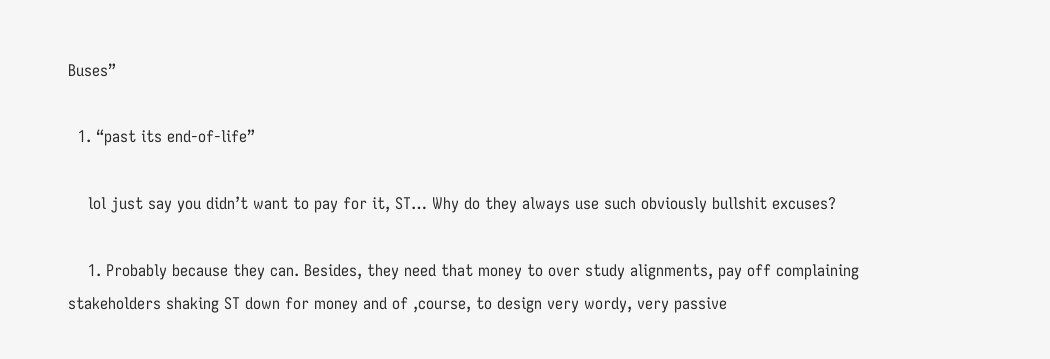Buses”

  1. “past its end-of-life”

    lol just say you didn’t want to pay for it, ST… Why do they always use such obviously bullshit excuses?

    1. Probably because they can. Besides, they need that money to over study alignments, pay off complaining stakeholders shaking ST down for money and of ,course, to design very wordy, very passive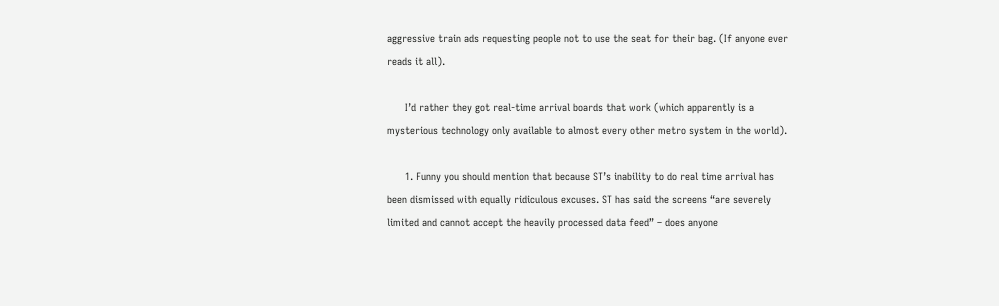aggressive train ads requesting people not to use the seat for their bag. (If anyone ever reads it all).

      I’d rather they got real-time arrival boards that work (which apparently is a mysterious technology only available to almost every other metro system in the world).

      1. Funny you should mention that because ST’s inability to do real time arrival has been dismissed with equally ridiculous excuses. ST has said the screens “are severely limited and cannot accept the heavily processed data feed” – does anyone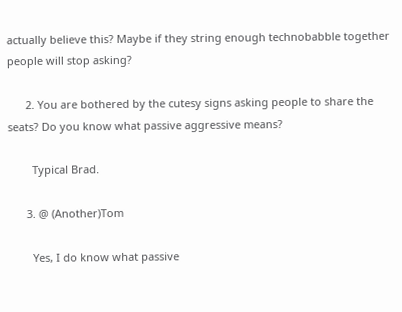actually believe this? Maybe if they string enough technobabble together people will stop asking?

      2. You are bothered by the cutesy signs asking people to share the seats? Do you know what passive aggressive means?

        Typical Brad.

      3. @ (Another)Tom

        Yes, I do know what passive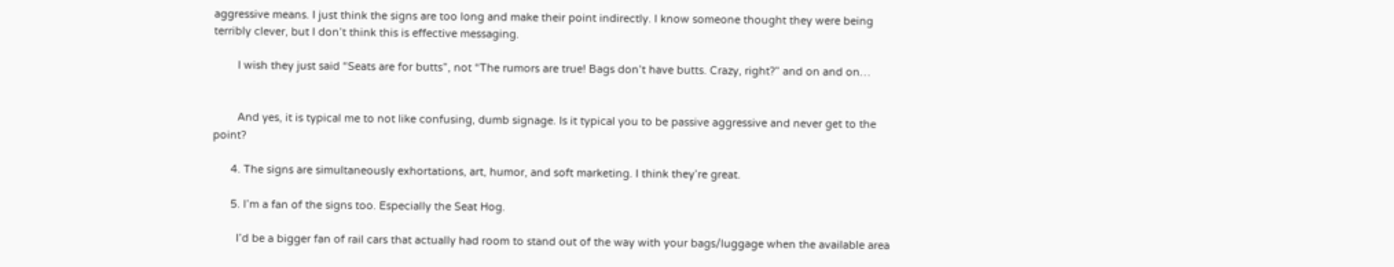aggressive means. I just think the signs are too long and make their point indirectly. I know someone thought they were being terribly clever, but I don’t think this is effective messaging.

        I wish they just said “Seats are for butts”, not “The rumors are true! Bags don’t have butts. Crazy, right?” and on and on…


        And yes, it is typical me to not like confusing, dumb signage. Is it typical you to be passive aggressive and never get to the point?

      4. The signs are simultaneously exhortations, art, humor, and soft marketing. I think they’re great.

      5. I’m a fan of the signs too. Especially the Seat Hog.

        I’d be a bigger fan of rail cars that actually had room to stand out of the way with your bags/luggage when the available area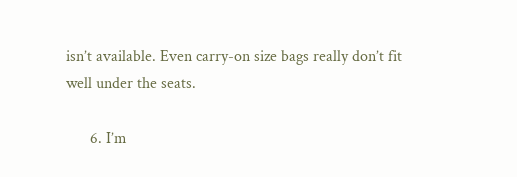isn’t available. Even carry-on size bags really don’t fit well under the seats.

      6. I’m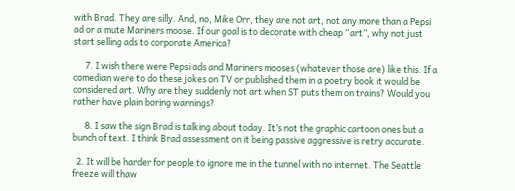with Brad. They are silly. And, no, Mike Orr, they are not art, not any more than a Pepsi ad or a mute Mariners moose. If our goal is to decorate with cheap “art”, why not just start selling ads to corporate America?

      7. I wish there were Pepsi ads and Mariners mooses (whatever those are) like this. If a comedian were to do these jokes on TV or published them in a poetry book it would be considered art. Why are they suddenly not art when ST puts them on trains? Would you rather have plain boring warnings?

      8. I saw the sign Brad is talking about today. It’s not the graphic cartoon ones but a bunch of text. I think Brad assessment on it being passive aggressive is retry accurate.

  2. It will be harder for people to ignore me in the tunnel with no internet. The Seattle freeze will thaw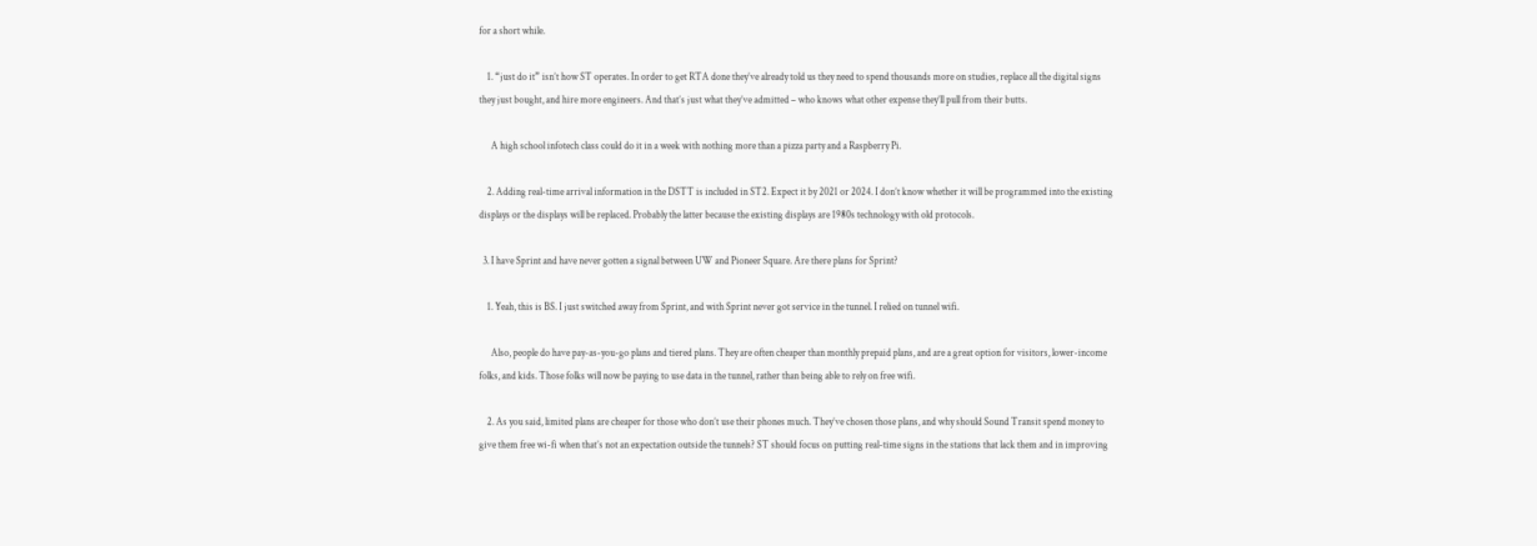for a short while.

    1. “just do it” isn’t how ST operates. In order to get RTA done they’ve already told us they need to spend thousands more on studies, replace all the digital signs they just bought, and hire more engineers. And that’s just what they’ve admitted – who knows what other expense they’ll pull from their butts.

      A high school infotech class could do it in a week with nothing more than a pizza party and a Raspberry Pi.

    2. Adding real-time arrival information in the DSTT is included in ST2. Expect it by 2021 or 2024. I don’t know whether it will be programmed into the existing displays or the displays will be replaced. Probably the latter because the existing displays are 1980s technology with old protocols.

  3. I have Sprint and have never gotten a signal between UW and Pioneer Square. Are there plans for Sprint?

    1. Yeah, this is BS. I just switched away from Sprint, and with Sprint never got service in the tunnel. I relied on tunnel wifi.

      Also, people do have pay-as-you-go plans and tiered plans. They are often cheaper than monthly prepaid plans, and are a great option for visitors, lower-income folks, and kids. Those folks will now be paying to use data in the tunnel, rather than being able to rely on free wifi.

    2. As you said, limited plans are cheaper for those who don’t use their phones much. They’ve chosen those plans, and why should Sound Transit spend money to give them free wi-fi when that’s not an expectation outside the tunnels? ST should focus on putting real-time signs in the stations that lack them and in improving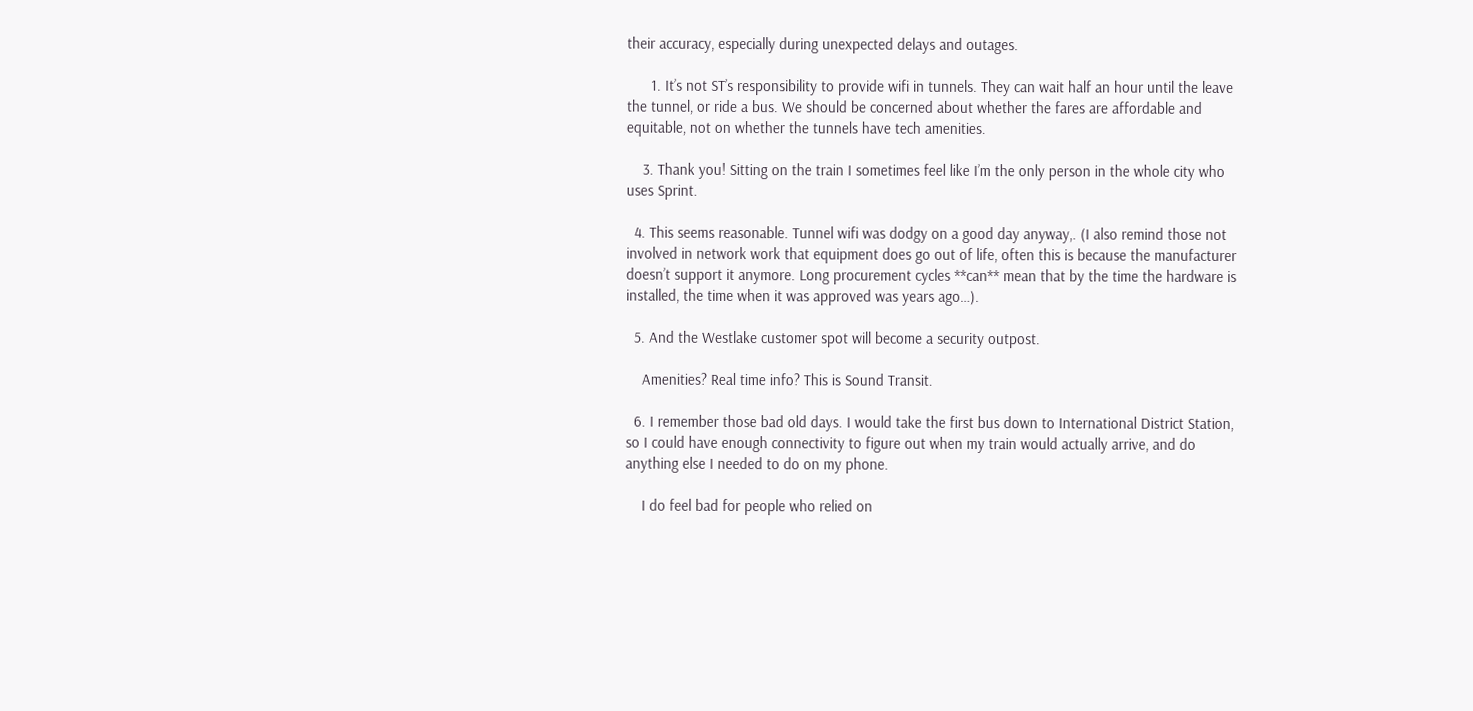their accuracy, especially during unexpected delays and outages.

      1. It’s not ST’s responsibility to provide wifi in tunnels. They can wait half an hour until the leave the tunnel, or ride a bus. We should be concerned about whether the fares are affordable and equitable, not on whether the tunnels have tech amenities.

    3. Thank you! Sitting on the train I sometimes feel like I’m the only person in the whole city who uses Sprint.

  4. This seems reasonable. Tunnel wifi was dodgy on a good day anyway,. (I also remind those not involved in network work that equipment does go out of life, often this is because the manufacturer doesn’t support it anymore. Long procurement cycles **can** mean that by the time the hardware is installed, the time when it was approved was years ago…).

  5. And the Westlake customer spot will become a security outpost.

    Amenities? Real time info? This is Sound Transit.

  6. I remember those bad old days. I would take the first bus down to International District Station, so I could have enough connectivity to figure out when my train would actually arrive, and do anything else I needed to do on my phone.

    I do feel bad for people who relied on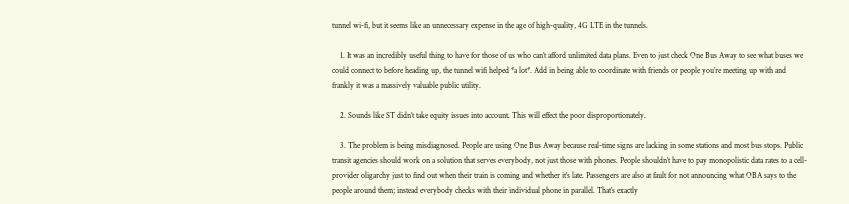tunnel wi-fi, but it seems like an unnecessary expense in the age of high-quality, 4G LTE in the tunnels.

    1. It was an incredibly useful thing to have for those of us who can’t afford unlimited data plans. Even to just check One Bus Away to see what buses we could connect to before heading up, the tunnel wifi helped *a lot*. Add in being able to coordinate with friends or people you’re meeting up with and frankly it was a massively valuable public utility.

    2. Sounds like ST didn’t take equity issues into account. This will effect the poor disproportionately.

    3. The problem is being misdiagnosed. People are using One Bus Away because real-time signs are lacking in some stations and most bus stops. Public transit agencies should work on a solution that serves everybody, not just those with phones. People shouldn’t have to pay monopolistic data rates to a cell-provider oligarchy just to find out when their train is coming and whether it’s late. Passengers are also at fault for not announcing what OBA says to the people around them; instead everybody checks with their individual phone in parallel. That’s exactly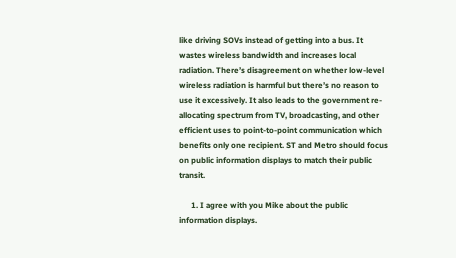like driving SOVs instead of getting into a bus. It wastes wireless bandwidth and increases local radiation. There’s disagreement on whether low-level wireless radiation is harmful but there’s no reason to use it excessively. It also leads to the government re-allocating spectrum from TV, broadcasting, and other efficient uses to point-to-point communication which benefits only one recipient. ST and Metro should focus on public information displays to match their public transit.

      1. I agree with you Mike about the public information displays.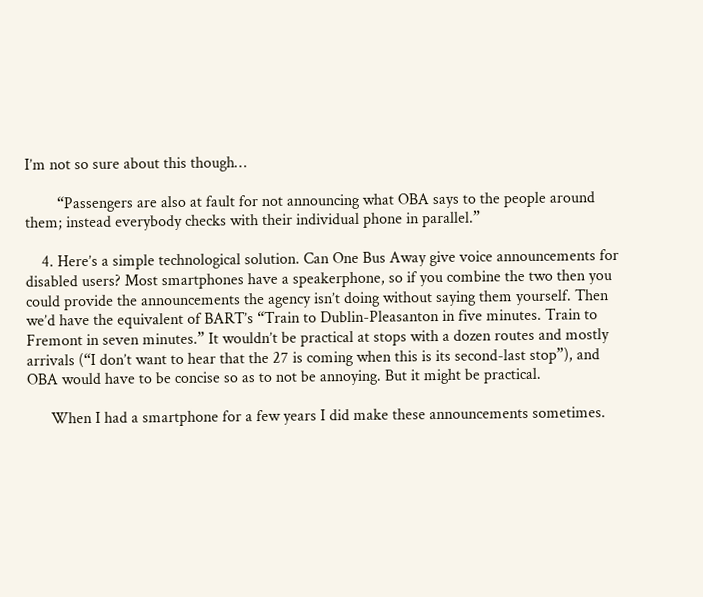I’m not so sure about this though…

        “Passengers are also at fault for not announcing what OBA says to the people around them; instead everybody checks with their individual phone in parallel.”

    4. Here’s a simple technological solution. Can One Bus Away give voice announcements for disabled users? Most smartphones have a speakerphone, so if you combine the two then you could provide the announcements the agency isn’t doing without saying them yourself. Then we’d have the equivalent of BART’s “Train to Dublin-Pleasanton in five minutes. Train to Fremont in seven minutes.” It wouldn’t be practical at stops with a dozen routes and mostly arrivals (“I don’t want to hear that the 27 is coming when this is its second-last stop”), and OBA would have to be concise so as to not be annoying. But it might be practical.

      When I had a smartphone for a few years I did make these announcements sometimes.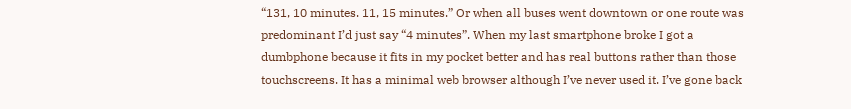“131, 10 minutes. 11, 15 minutes.” Or when all buses went downtown or one route was predominant I’d just say “4 minutes”. When my last smartphone broke I got a dumbphone because it fits in my pocket better and has real buttons rather than those touchscreens. It has a minimal web browser although I’ve never used it. I’ve gone back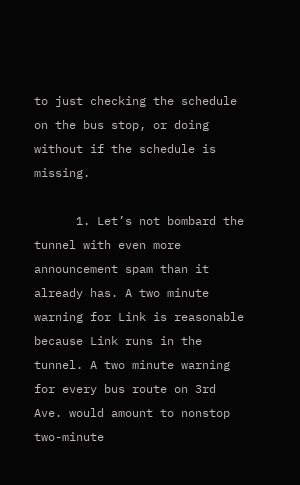to just checking the schedule on the bus stop, or doing without if the schedule is missing.

      1. Let’s not bombard the tunnel with even more announcement spam than it already has. A two minute warning for Link is reasonable because Link runs in the tunnel. A two minute warning for every bus route on 3rd Ave. would amount to nonstop two-minute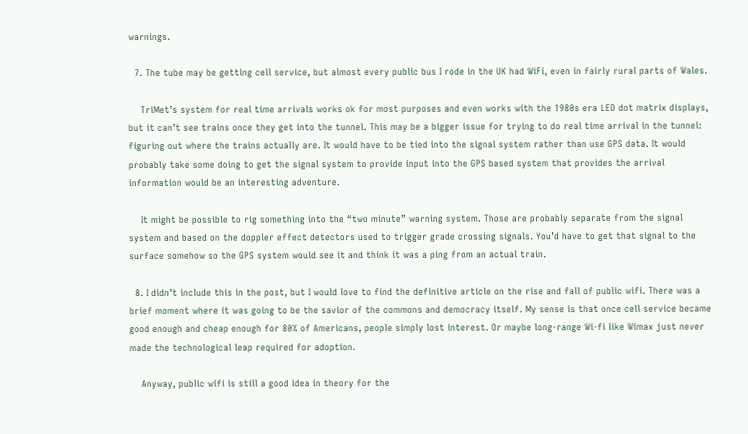warnings.

  7. The tube may be getting cell service, but almost every public bus I rode in the UK had WiFi, even in fairly rural parts of Wales.

    TriMet’s system for real time arrivals works ok for most purposes and even works with the 1980s era LED dot matrix displays, but it can’t see trains once they get into the tunnel. This may be a bigger issue for trying to do real time arrival in the tunnel: figuring out where the trains actually are. It would have to be tied into the signal system rather than use GPS data. It would probably take some doing to get the signal system to provide input into the GPS based system that provides the arrival information would be an interesting adventure.

    It might be possible to rig something into the “two minute” warning system. Those are probably separate from the signal system and based on the doppler effect detectors used to trigger grade crossing signals. You’d have to get that signal to the surface somehow so the GPS system would see it and think it was a ping from an actual train.

  8. I didn’t include this in the post, but I would love to find the definitive article on the rise and fall of public wifi. There was a brief moment where it was going to be the savior of the commons and democracy itself. My sense is that once cell service became good enough and cheap enough for 80% of Americans, people simply lost interest. Or maybe long-range Wi-fi like Wimax just never made the technological leap required for adoption.

    Anyway, public wifi is still a good idea in theory for the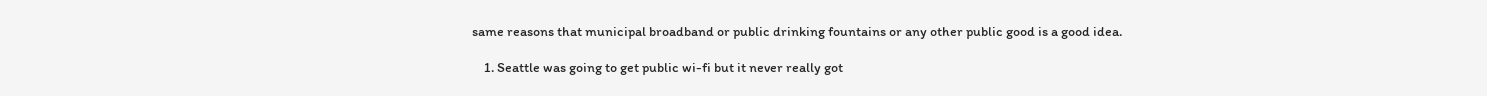same reasons that municipal broadband or public drinking fountains or any other public good is a good idea.

    1. Seattle was going to get public wi-fi but it never really got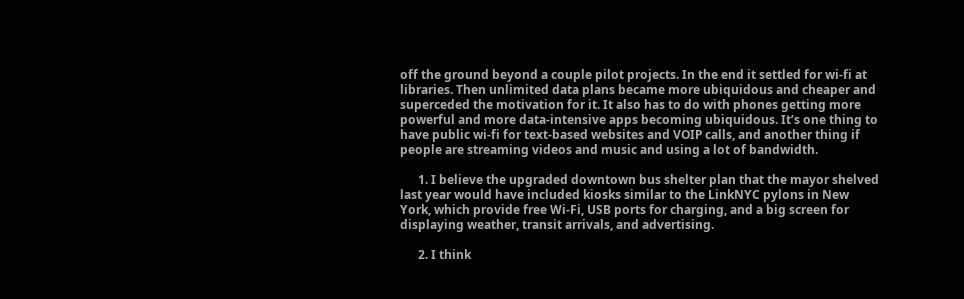off the ground beyond a couple pilot projects. In the end it settled for wi-fi at libraries. Then unlimited data plans became more ubiquidous and cheaper and superceded the motivation for it. It also has to do with phones getting more powerful and more data-intensive apps becoming ubiquidous. It’s one thing to have public wi-fi for text-based websites and VOIP calls, and another thing if people are streaming videos and music and using a lot of bandwidth.

      1. I believe the upgraded downtown bus shelter plan that the mayor shelved last year would have included kiosks similar to the LinkNYC pylons in New York, which provide free Wi-Fi, USB ports for charging, and a big screen for displaying weather, transit arrivals, and advertising.

      2. I think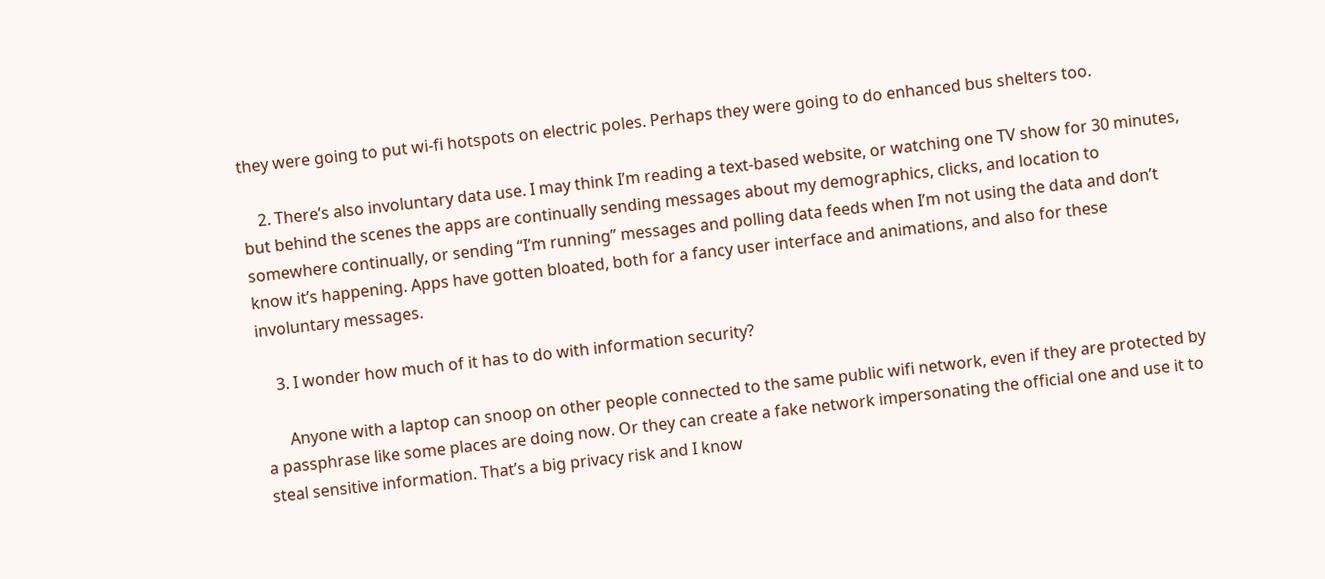they were going to put wi-fi hotspots on electric poles. Perhaps they were going to do enhanced bus shelters too.

    2. There’s also involuntary data use. I may think I’m reading a text-based website, or watching one TV show for 30 minutes, but behind the scenes the apps are continually sending messages about my demographics, clicks, and location to somewhere continually, or sending “I’m running” messages and polling data feeds when I’m not using the data and don’t know it’s happening. Apps have gotten bloated, both for a fancy user interface and animations, and also for these involuntary messages.

    3. I wonder how much of it has to do with information security?

      Anyone with a laptop can snoop on other people connected to the same public wifi network, even if they are protected by a passphrase like some places are doing now. Or they can create a fake network impersonating the official one and use it to steal sensitive information. That’s a big privacy risk and I know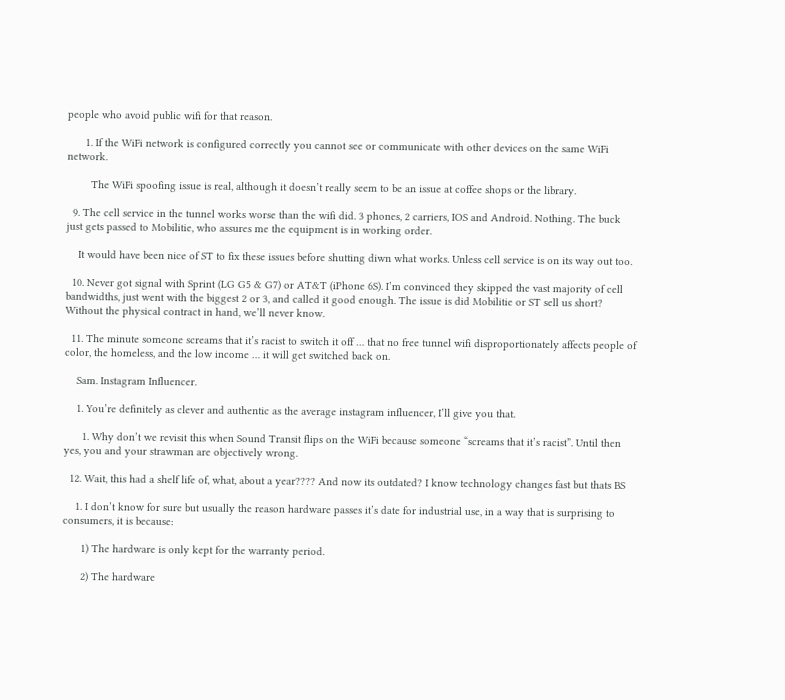people who avoid public wifi for that reason.

      1. If the WiFi network is configured correctly you cannot see or communicate with other devices on the same WiFi network.

        The WiFi spoofing issue is real, although it doesn’t really seem to be an issue at coffee shops or the library.

  9. The cell service in the tunnel works worse than the wifi did. 3 phones, 2 carriers, IOS and Android. Nothing. The buck just gets passed to Mobilitie, who assures me the equipment is in working order.

    It would have been nice of ST to fix these issues before shutting diwn what works. Unless cell service is on its way out too.

  10. Never got signal with Sprint (LG G5 & G7) or AT&T (iPhone 6S). I’m convinced they skipped the vast majority of cell bandwidths, just went with the biggest 2 or 3, and called it good enough. The issue is did Mobilitie or ST sell us short? Without the physical contract in hand, we’ll never know.

  11. The minute someone screams that it’s racist to switch it off … that no free tunnel wifi disproportionately affects people of color, the homeless, and the low income … it will get switched back on.

    Sam. Instagram Influencer.

    1. You’re definitely as clever and authentic as the average instagram influencer, I’ll give you that.

      1. Why don’t we revisit this when Sound Transit flips on the WiFi because someone “screams that it’s racist”. Until then yes, you and your strawman are objectively wrong.

  12. Wait, this had a shelf life of, what, about a year???? And now its outdated? I know technology changes fast but thats BS

    1. I don’t know for sure but usually the reason hardware passes it’s date for industrial use, in a way that is surprising to consumers, it is because:

      1) The hardware is only kept for the warranty period.

      2) The hardware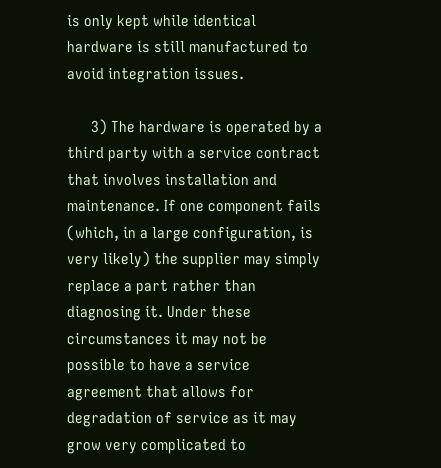is only kept while identical hardware is still manufactured to avoid integration issues.

      3) The hardware is operated by a third party with a service contract that involves installation and maintenance. If one component fails (which, in a large configuration, is very likely) the supplier may simply replace a part rather than diagnosing it. Under these circumstances it may not be possible to have a service agreement that allows for degradation of service as it may grow very complicated to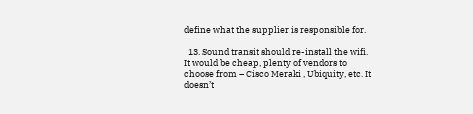define what the supplier is responsible for.

  13. Sound transit should re-install the wifi. It would be cheap, plenty of vendors to choose from – Cisco Meraki , Ubiquity, etc. It doesn’t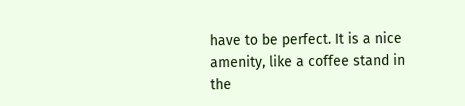have to be perfect. It is a nice amenity, like a coffee stand in the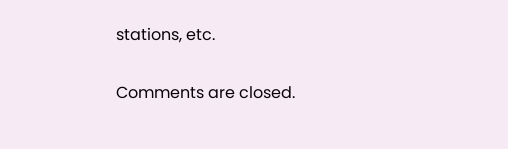stations, etc.

Comments are closed.